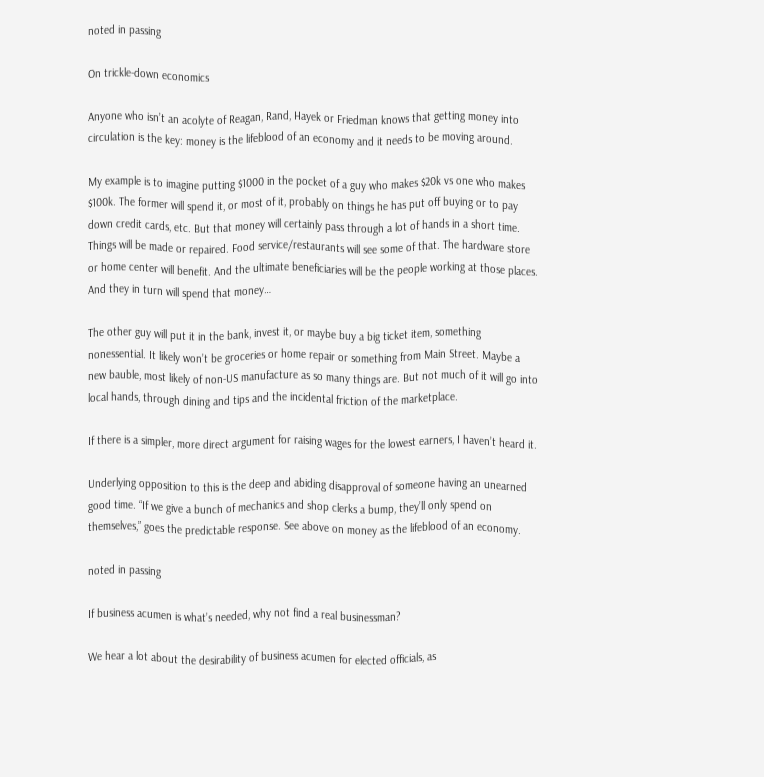noted in passing

On trickle-down economics

Anyone who isn’t an acolyte of Reagan, Rand, Hayek or Friedman knows that getting money into circulation is the key: money is the lifeblood of an economy and it needs to be moving around.

My example is to imagine putting $1000 in the pocket of a guy who makes $20k vs one who makes $100k. The former will spend it, or most of it, probably on things he has put off buying or to pay down credit cards, etc. But that money will certainly pass through a lot of hands in a short time. Things will be made or repaired. Food service/restaurants will see some of that. The hardware store or home center will benefit. And the ultimate beneficiaries will be the people working at those places. And they in turn will spend that money…

The other guy will put it in the bank, invest it, or maybe buy a big ticket item, something nonessential. It likely won’t be groceries or home repair or something from Main Street. Maybe a new bauble, most likely of non-US manufacture as so many things are. But not much of it will go into local hands, through dining and tips and the incidental friction of the marketplace.

If there is a simpler, more direct argument for raising wages for the lowest earners, I haven’t heard it.

Underlying opposition to this is the deep and abiding disapproval of someone having an unearned good time. “If we give a bunch of mechanics and shop clerks a bump, they’ll only spend on themselves,” goes the predictable response. See above on money as the lifeblood of an economy.

noted in passing

If business acumen is what’s needed, why not find a real businessman?

We hear a lot about the desirability of business acumen for elected officials, as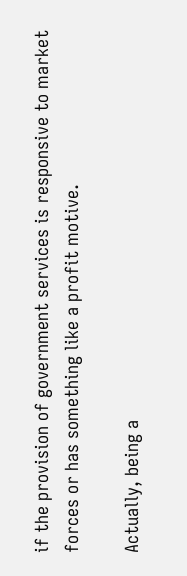if the provision of government services is responsive to market forces or has something like a profit motive.

Actually, being a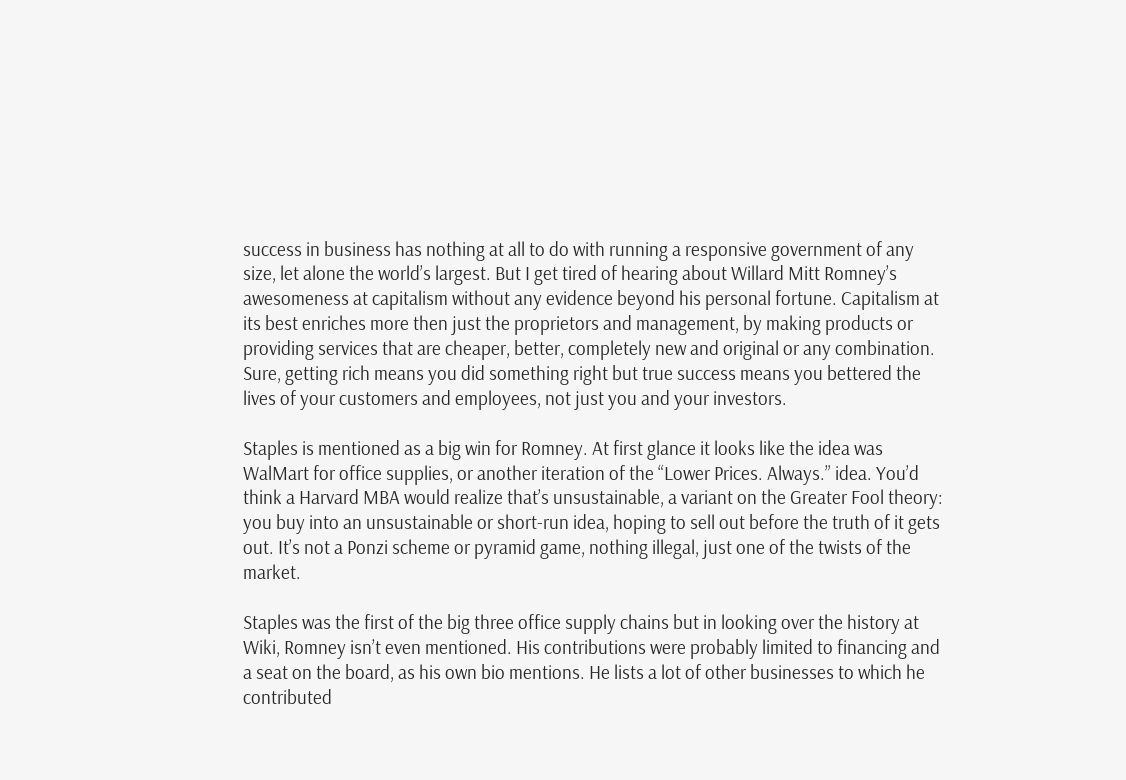success in business has nothing at all to do with running a responsive government of any size, let alone the world’s largest. But I get tired of hearing about Willard Mitt Romney’s awesomeness at capitalism without any evidence beyond his personal fortune. Capitalism at its best enriches more then just the proprietors and management, by making products or providing services that are cheaper, better, completely new and original or any combination. Sure, getting rich means you did something right but true success means you bettered the lives of your customers and employees, not just you and your investors.

Staples is mentioned as a big win for Romney. At first glance it looks like the idea was WalMart for office supplies, or another iteration of the “Lower Prices. Always.” idea. You’d think a Harvard MBA would realize that’s unsustainable, a variant on the Greater Fool theory: you buy into an unsustainable or short-run idea, hoping to sell out before the truth of it gets out. It’s not a Ponzi scheme or pyramid game, nothing illegal, just one of the twists of the market.

Staples was the first of the big three office supply chains but in looking over the history at Wiki, Romney isn’t even mentioned. His contributions were probably limited to financing and a seat on the board, as his own bio mentions. He lists a lot of other businesses to which he contributed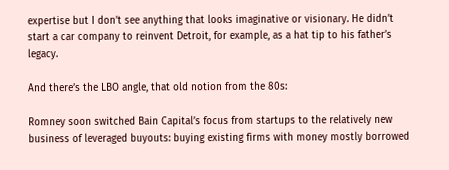expertise but I don’t see anything that looks imaginative or visionary. He didn’t start a car company to reinvent Detroit, for example, as a hat tip to his father’s legacy.

And there’s the LBO angle, that old notion from the 80s:

Romney soon switched Bain Capital’s focus from startups to the relatively new business of leveraged buyouts: buying existing firms with money mostly borrowed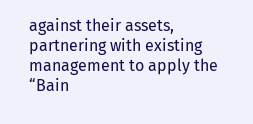against their assets, partnering with existing management to apply the “Bain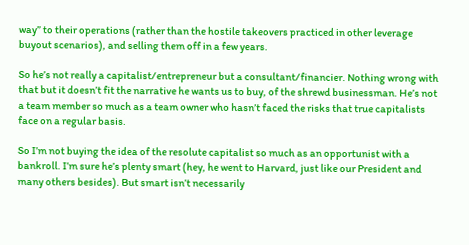way” to their operations (rather than the hostile takeovers practiced in other leverage buyout scenarios), and selling them off in a few years.

So he’s not really a capitalist/entrepreneur but a consultant/financier. Nothing wrong with that but it doesn’t fit the narrative he wants us to buy, of the shrewd businessman. He’s not a team member so much as a team owner who hasn’t faced the risks that true capitalists face on a regular basis.

So I’m not buying the idea of the resolute capitalist so much as an opportunist with a bankroll. I’m sure he’s plenty smart (hey, he went to Harvard, just like our President and many others besides). But smart isn’t necessarily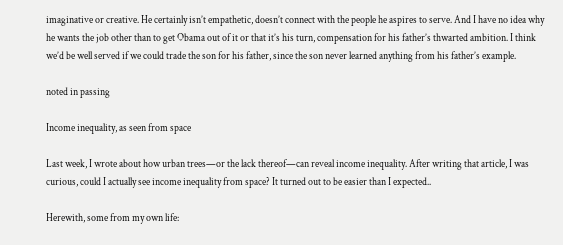imaginative or creative. He certainly isn’t empathetic, doesn’t connect with the people he aspires to serve. And I have no idea why he wants the job other than to get Obama out of it or that it’s his turn, compensation for his father’s thwarted ambition. I think we’d be well served if we could trade the son for his father, since the son never learned anything from his father’s example.

noted in passing

Income inequality, as seen from space

Last week, I wrote about how urban trees—or the lack thereof—can reveal income inequality. After writing that article, I was curious, could I actually see income inequality from space? It turned out to be easier than I expected..

Herewith, some from my own life: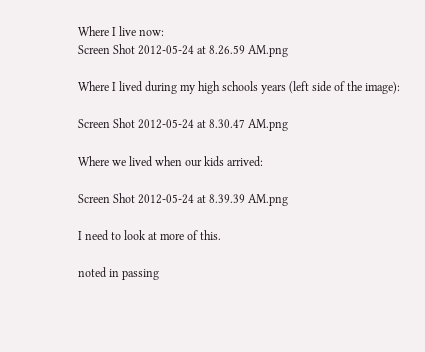Where I live now:
Screen Shot 2012-05-24 at 8.26.59 AM.png

Where I lived during my high schools years (left side of the image):

Screen Shot 2012-05-24 at 8.30.47 AM.png

Where we lived when our kids arrived:

Screen Shot 2012-05-24 at 8.39.39 AM.png

I need to look at more of this.

noted in passing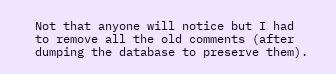Not that anyone will notice but I had to remove all the old comments (after dumping the database to preserve them).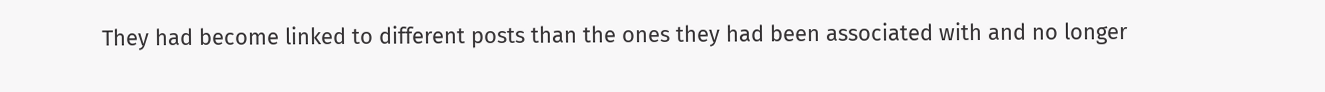They had become linked to different posts than the ones they had been associated with and no longer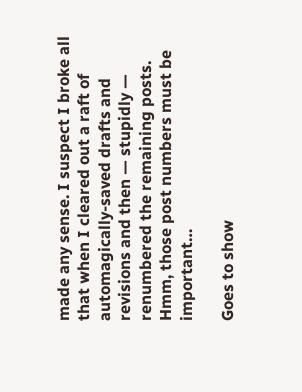made any sense. I suspect I broke all that when I cleared out a raft of automagically-saved drafts and revisions and then — stupidly — renumbered the remaining posts. Hmm, those post numbers must be important…

Goes to show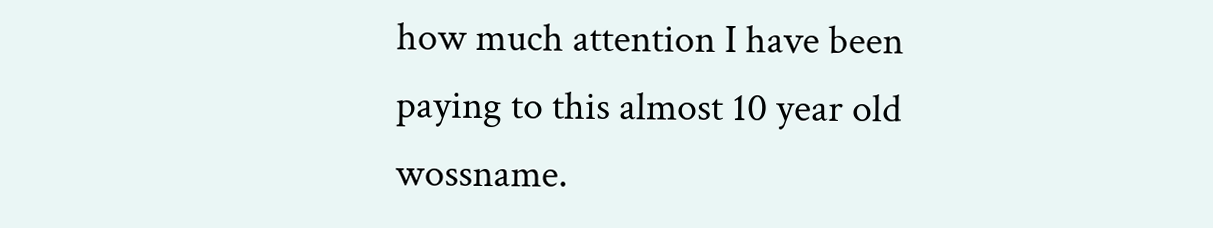how much attention I have been paying to this almost 10 year old wossname.